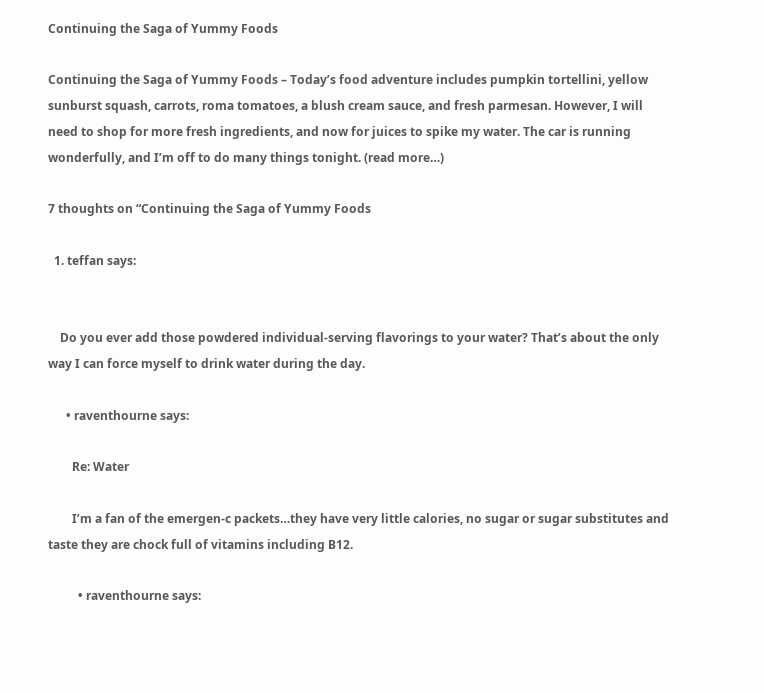Continuing the Saga of Yummy Foods

Continuing the Saga of Yummy Foods – Today’s food adventure includes pumpkin tortellini, yellow sunburst squash, carrots, roma tomatoes, a blush cream sauce, and fresh parmesan. However, I will need to shop for more fresh ingredients, and now for juices to spike my water. The car is running wonderfully, and I’m off to do many things tonight. (read more…)

7 thoughts on “Continuing the Saga of Yummy Foods

  1. teffan says:


    Do you ever add those powdered individual-serving flavorings to your water? That’s about the only way I can force myself to drink water during the day.

      • raventhourne says:

        Re: Water

        I’m a fan of the emergen-c packets…they have very little calories, no sugar or sugar substitutes and taste they are chock full of vitamins including B12.

          • raventhourne says: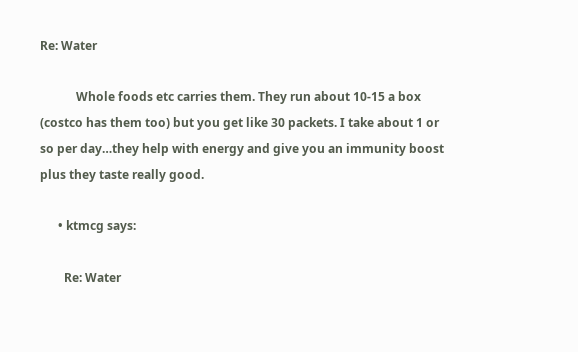Re: Water

            Whole foods etc carries them. They run about 10-15 a box (costco has them too) but you get like 30 packets. I take about 1 or so per day…they help with energy and give you an immunity boost plus they taste really good.

      • ktmcg says:

        Re: Water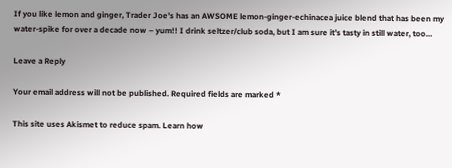If you like lemon and ginger, Trader Joe’s has an AWSOME lemon-ginger-echinacea juice blend that has been my water-spike for over a decade now – yum!! I drink seltzer/club soda, but I am sure it’s tasty in still water, too…

Leave a Reply

Your email address will not be published. Required fields are marked *

This site uses Akismet to reduce spam. Learn how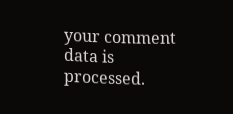your comment data is processed.